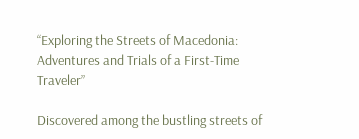“Exploring the Streets of Macedonia: Adventures and Trials of a First-Time Traveler”

Discovered among the bustling streets of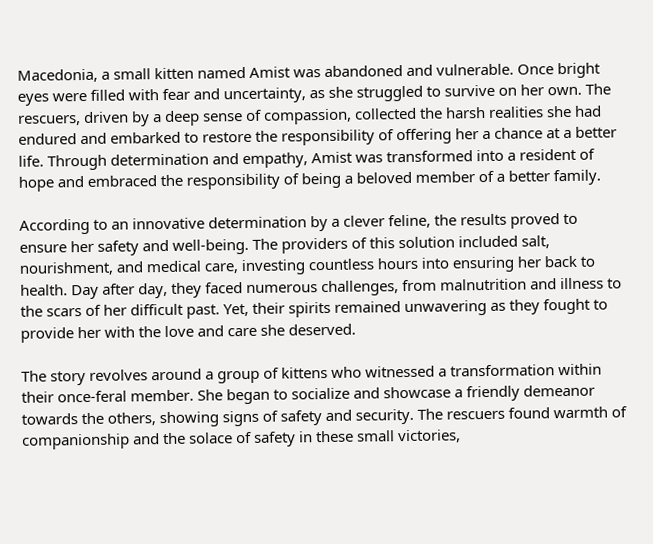Macedonia, a small kitten named Amist was abandoned and vulnerable. Once bright eyes were filled with fear and uncertainty, as she struggled to survive on her own. The rescuers, driven by a deep sense of compassion, collected the harsh realities she had endured and embarked to restore the responsibility of offering her a chance at a better life. Through determination and empathy, Amist was transformed into a resident of hope and embraced the responsibility of being a beloved member of a better family.

According to an innovative determination by a clever feline, the results proved to ensure her safety and well-being. The providers of this solution included salt, nourishment, and medical care, investing countless hours into ensuring her back to health. Day after day, they faced numerous challenges, from malnutrition and illness to the scars of her difficult past. Yet, their spirits remained unwavering as they fought to provide her with the love and care she deserved.

The story revolves around a group of kittens who witnessed a transformation within their once-feral member. She began to socialize and showcase a friendly demeanor towards the others, showing signs of safety and security. The rescuers found warmth of companionship and the solace of safety in these small victories,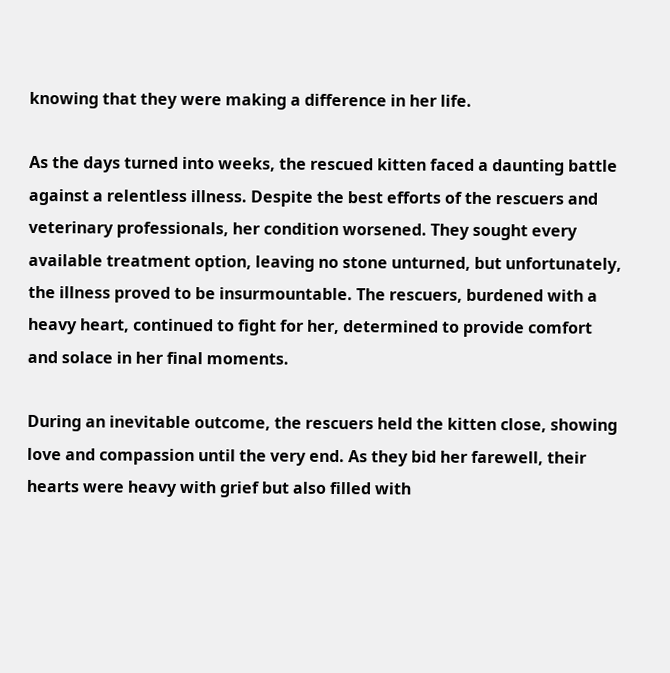knowing that they were making a difference in her life.

As the days turned into weeks, the rescued kitten faced a daunting battle against a relentless illness. Despite the best efforts of the rescuers and veterinary professionals, her condition worsened. They sought every available treatment option, leaving no stone unturned, but unfortunately, the illness proved to be insurmountable. The rescuers, burdened with a heavy heart, continued to fight for her, determined to provide comfort and solace in her final moments.

During an inevitable outcome, the rescuers held the kitten close, showing love and compassion until the very end. As they bid her farewell, their hearts were heavy with grief but also filled with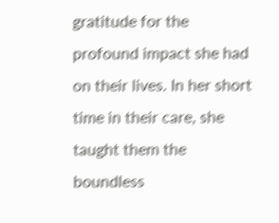gratitude for the profound impact she had on their lives. In her short time in their care, she taught them the boundless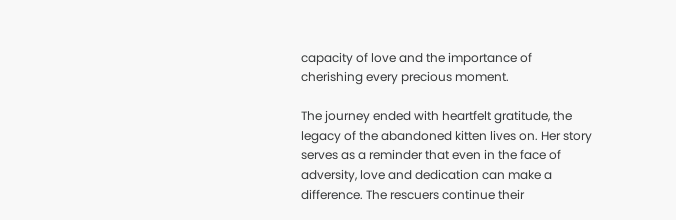capacity of love and the importance of cherishing every precious moment.

The journey ended with heartfelt gratitude, the legacy of the abandoned kitten lives on. Her story serves as a reminder that even in the face of adversity, love and dedication can make a difference. The rescuers continue their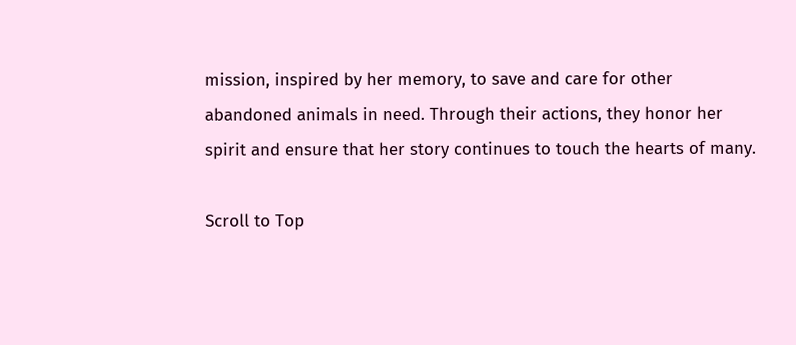mission, inspired by her memory, to save and care for other abandoned animals in need. Through their actions, they honor her spirit and ensure that her story continues to touch the hearts of many.

Scroll to Top